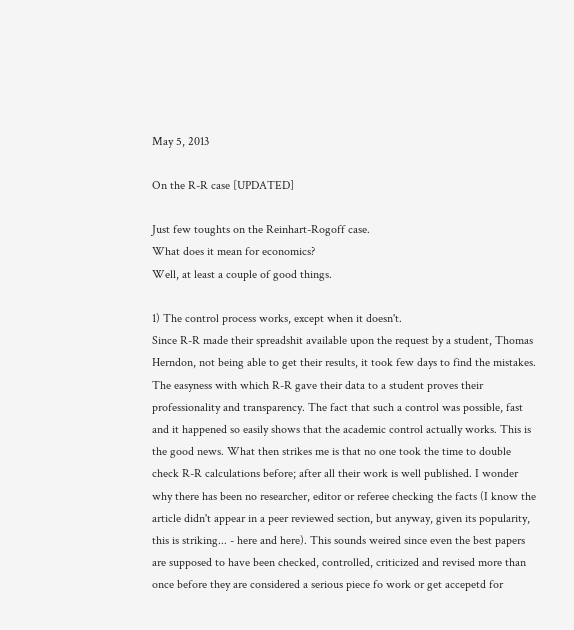May 5, 2013

On the R-R case [UPDATED]

Just few toughts on the Reinhart-Rogoff case.
What does it mean for economics?
Well, at least a couple of good things.

1) The control process works, except when it doesn't.
Since R-R made their spreadshit available upon the request by a student, Thomas Herndon, not being able to get their results, it took few days to find the mistakes. The easyness with which R-R gave their data to a student proves their professionality and transparency. The fact that such a control was possible, fast and it happened so easily shows that the academic control actually works. This is the good news. What then strikes me is that no one took the time to double check R-R calculations before; after all their work is well published. I wonder why there has been no researcher, editor or referee checking the facts (I know the article didn't appear in a peer reviewed section, but anyway, given its popularity, this is striking... - here and here). This sounds weired since even the best papers are supposed to have been checked, controlled, criticized and revised more than once before they are considered a serious piece fo work or get accepetd for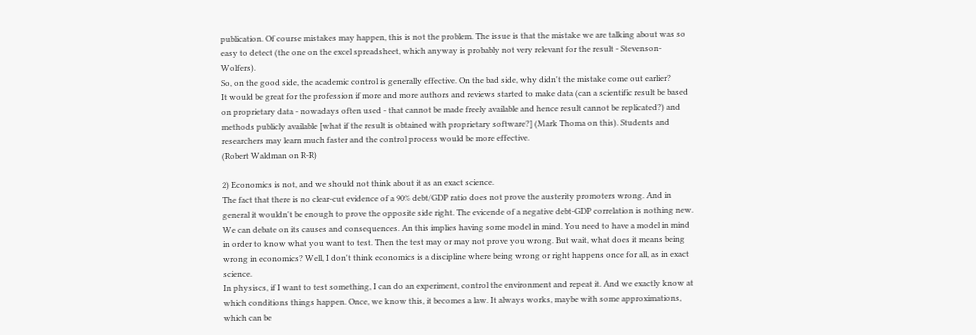publication. Of course mistakes may happen, this is not the problem. The issue is that the mistake we are talking about was so easy to detect (the one on the excel spreadsheet, which anyway is probably not very relevant for the result - Stevenson-Wolfers).
So, on the good side, the academic control is generally effective. On the bad side, why didn't the mistake come out earlier?
It would be great for the profession if more and more authors and reviews started to make data (can a scientific result be based on proprietary data - nowadays often used - that cannot be made freely available and hence result cannot be replicated?) and methods publicly available [what if the result is obtained with proprietary software?] (Mark Thoma on this). Students and researchers may learn much faster and the control process would be more effective.
(Robert Waldman on R-R)

2) Economics is not, and we should not think about it as an exact science.
The fact that there is no clear-cut evidence of a 90% debt/GDP ratio does not prove the austerity promoters wrong. And in general it wouldn't be enough to prove the opposite side right. The evicende of a negative debt-GDP correlation is nothing new. We can debate on its causes and consequences. An this implies having some model in mind. You need to have a model in mind in order to know what you want to test. Then the test may or may not prove you wrong. But wait, what does it means being wrong in economics? Well, I don't think economics is a discipline where being wrong or right happens once for all, as in exact science.
In physiscs, if I want to test something, I can do an experiment, control the environment and repeat it. And we exactly know at which conditions things happen. Once, we know this, it becomes a law. It always works, maybe with some approximations, which can be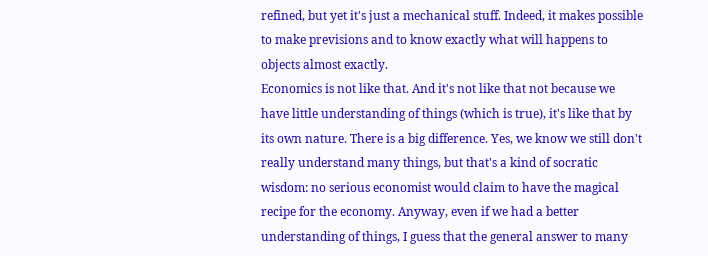refined, but yet it's just a mechanical stuff. Indeed, it makes possible to make previsions and to know exactly what will happens to objects almost exactly.
Economics is not like that. And it's not like that not because we have little understanding of things (which is true), it's like that by its own nature. There is a big difference. Yes, we know we still don't really understand many things, but that's a kind of socratic wisdom: no serious economist would claim to have the magical recipe for the economy. Anyway, even if we had a better understanding of things, I guess that the general answer to many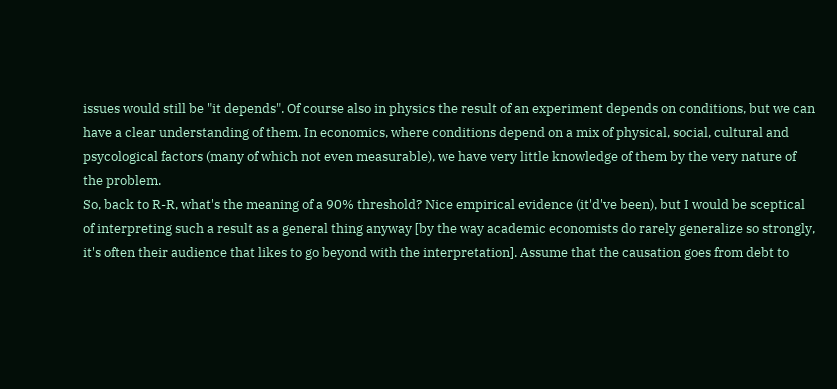issues would still be "it depends". Of course also in physics the result of an experiment depends on conditions, but we can have a clear understanding of them. In economics, where conditions depend on a mix of physical, social, cultural and psycological factors (many of which not even measurable), we have very little knowledge of them by the very nature of the problem.
So, back to R-R, what's the meaning of a 90% threshold? Nice empirical evidence (it'd've been), but I would be sceptical of interpreting such a result as a general thing anyway [by the way academic economists do rarely generalize so strongly, it's often their audience that likes to go beyond with the interpretation]. Assume that the causation goes from debt to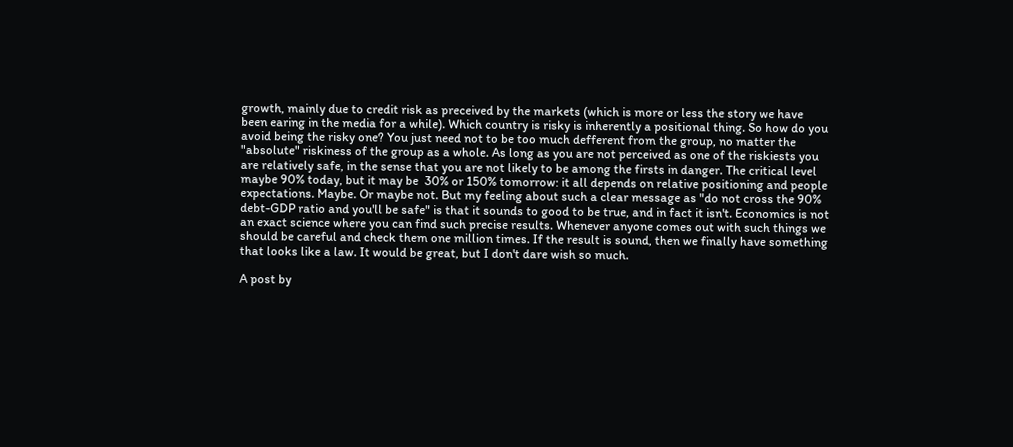growth, mainly due to credit risk as preceived by the markets (which is more or less the story we have been earing in the media for a while). Which country is risky is inherently a positional thing. So how do you avoid being the risky one? You just need not to be too much defferent from the group, no matter the "absolute" riskiness of the group as a whole. As long as you are not perceived as one of the riskiests you are relatively safe, in the sense that you are not likely to be among the firsts in danger. The critical level maybe 90% today, but it may be  30% or 150% tomorrow: it all depends on relative positioning and people expectations. Maybe. Or maybe not. But my feeling about such a clear message as "do not cross the 90% debt-GDP ratio and you'll be safe" is that it sounds to good to be true, and in fact it isn't. Economics is not an exact science where you can find such precise results. Whenever anyone comes out with such things we should be careful and check them one million times. If the result is sound, then we finally have something that looks like a law. It would be great, but I don't dare wish so much.

A post by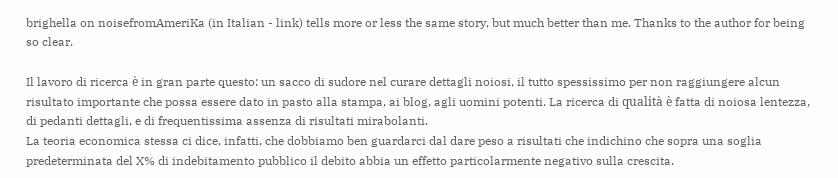brighella on noisefromAmeriKa (in Italian - link) tells more or less the same story, but much better than me. Thanks to the author for being so clear.

Il lavoro di ricerca è in gran parte questo: un sacco di sudore nel curare dettagli noiosi, il tutto spessissimo per non raggiungere alcun risultato importante che possa essere dato in pasto alla stampa, ai blog, agli uomini potenti. La ricerca di qualità è fatta di noiosa lentezza, di pedanti dettagli, e di frequentissima assenza di risultati mirabolanti.
La teoria economica stessa ci dice, infatti, che dobbiamo ben guardarci dal dare peso a risultati che indichino che sopra una soglia predeterminata del X% di indebitamento pubblico il debito abbia un effetto particolarmente negativo sulla crescita.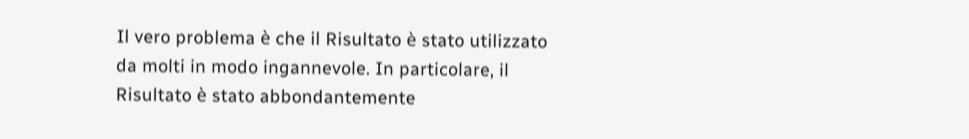Il vero problema è che il Risultato è stato utilizzato da molti in modo ingannevole. In particolare, il Risultato è stato abbondantemente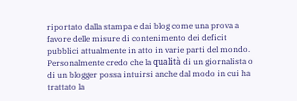riportato dalla stampa e dai blog come una prova a favore delle misure di contenimento dei deficit pubblici attualmente in atto in varie parti del mondo.
Personalmente credo che la qualità di un giornalista o di un blogger possa intuirsi anche dal modo in cui ha trattato la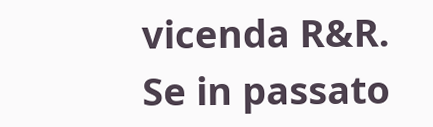vicenda R&R. Se in passato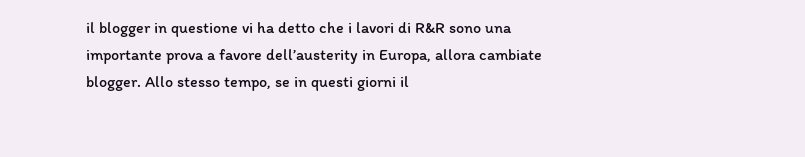il blogger in questione vi ha detto che i lavori di R&R sono una importante prova a favore dell’austerity in Europa, allora cambiate blogger. Allo stesso tempo, se in questi giorni il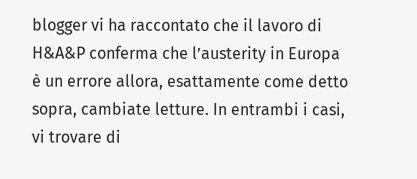blogger vi ha raccontato che il lavoro di H&A&P conferma che l’austerity in Europa è un errore allora, esattamente come detto sopra, cambiate letture. In entrambi i casi, vi trovare di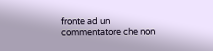fronte ad un commentatore che non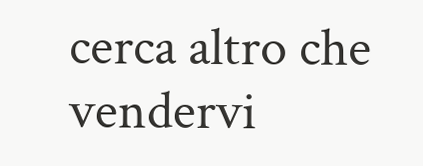cerca altro che vendervi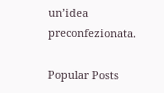un’idea preconfezionata.

Popular Posts